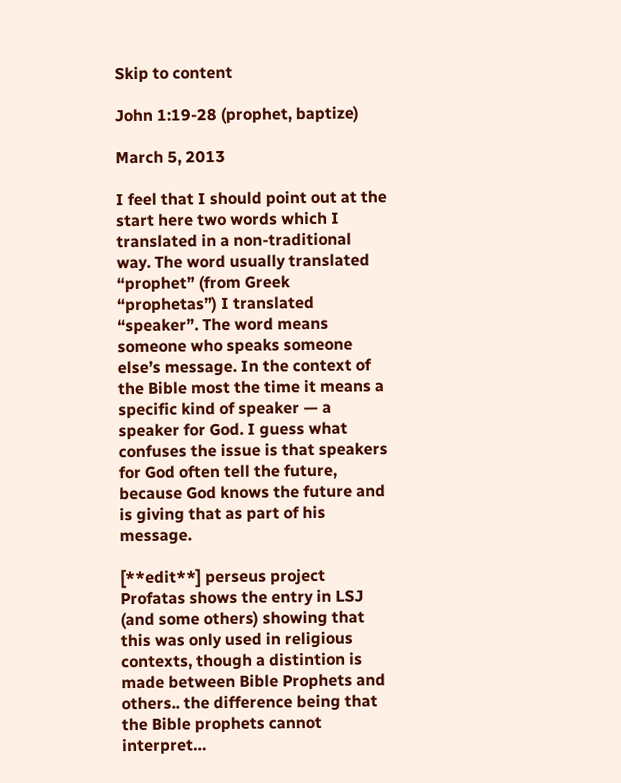Skip to content

John 1:19-28 (prophet, baptize)

March 5, 2013

I feel that I should point out at the start here two words which I translated in a non-traditional way. The word usually translated “prophet” (from Greek “prophetas”) I translated “speaker”. The word means someone who speaks someone else’s message. In the context of the Bible most the time it means a specific kind of speaker — a speaker for God. I guess what confuses the issue is that speakers for God often tell the future, because God knows the future and is giving that as part of his message.

[**edit**] perseus project Profatas shows the entry in LSJ (and some others) showing that this was only used in religious contexts, though a distintion is made between Bible Prophets and others.. the difference being that the Bible prophets cannot interpret…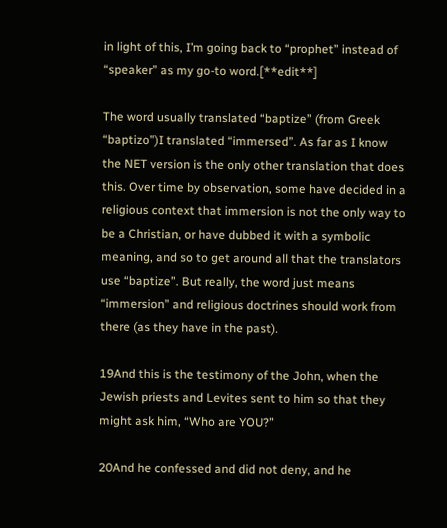in light of this, I’m going back to “prophet” instead of “speaker” as my go-to word.[**edit**]

The word usually translated “baptize” (from Greek “baptizo”)I translated “immersed”. As far as I know the NET version is the only other translation that does this. Over time by observation, some have decided in a religious context that immersion is not the only way to be a Christian, or have dubbed it with a symbolic meaning, and so to get around all that the translators use “baptize”. But really, the word just means “immersion” and religious doctrines should work from there (as they have in the past).

19And this is the testimony of the John, when the Jewish priests and Levites sent to him so that they might ask him, “Who are YOU?”

20And he confessed and did not deny, and he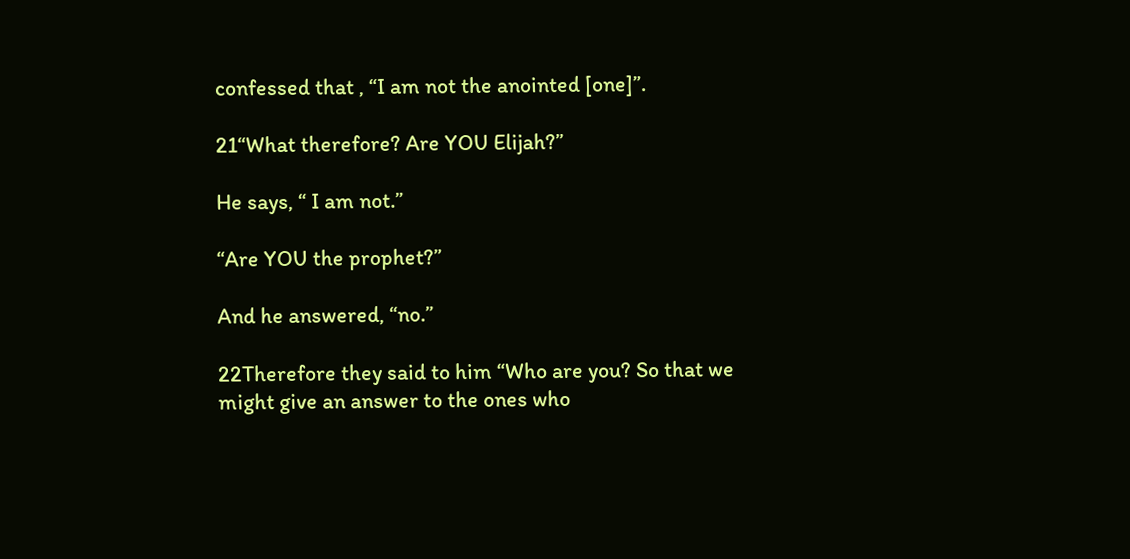confessed that , “I am not the anointed [one]”.

21“What therefore? Are YOU Elijah?”

He says, “ I am not.”

“Are YOU the prophet?”

And he answered, “no.”

22Therefore they said to him “Who are you? So that we might give an answer to the ones who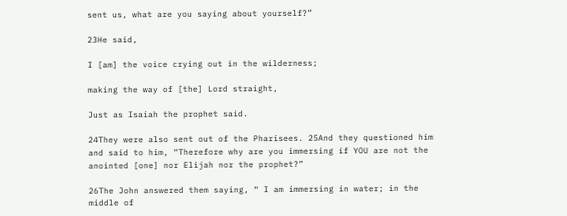sent us, what are you saying about yourself?”

23He said,

I [am] the voice crying out in the wilderness;

making the way of [the] Lord straight,

Just as Isaiah the prophet said.

24They were also sent out of the Pharisees. 25And they questioned him and said to him, “Therefore why are you immersing if YOU are not the anointed [one] nor Elijah nor the prophet?”

26The John answered them saying, “ I am immersing in water; in the middle of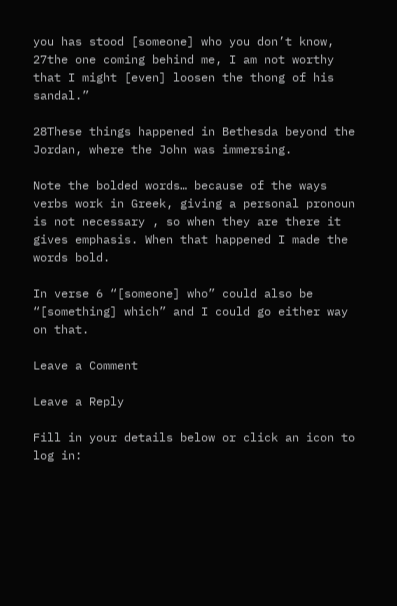you has stood [someone] who you don’t know, 27the one coming behind me, I am not worthy that I might [even] loosen the thong of his sandal.”

28These things happened in Bethesda beyond the Jordan, where the John was immersing.

Note the bolded words… because of the ways verbs work in Greek, giving a personal pronoun is not necessary , so when they are there it gives emphasis. When that happened I made the words bold.

In verse 6 “[someone] who” could also be “[something] which” and I could go either way on that.

Leave a Comment

Leave a Reply

Fill in your details below or click an icon to log in: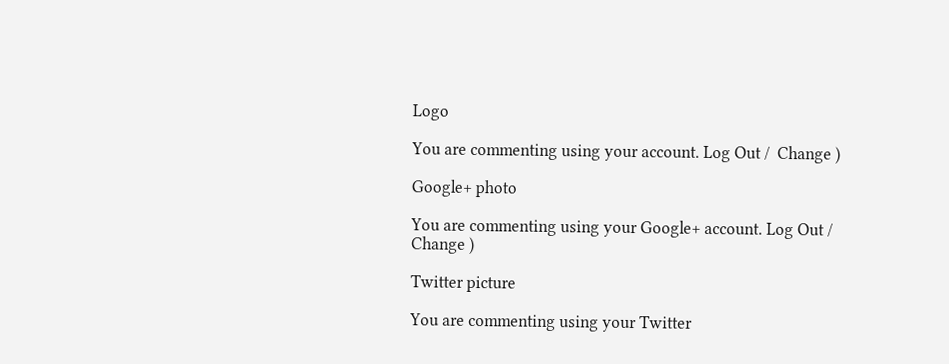Logo

You are commenting using your account. Log Out /  Change )

Google+ photo

You are commenting using your Google+ account. Log Out /  Change )

Twitter picture

You are commenting using your Twitter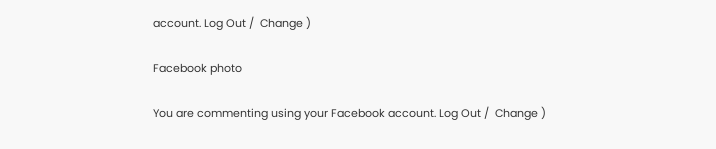account. Log Out /  Change )

Facebook photo

You are commenting using your Facebook account. Log Out /  Change )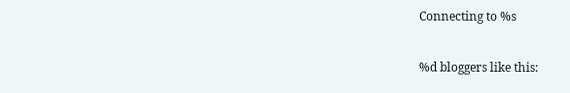Connecting to %s

%d bloggers like this: